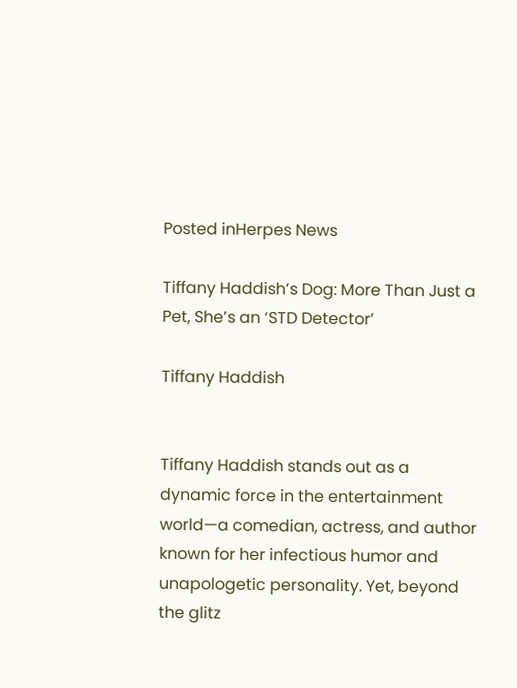Posted inHerpes News

Tiffany Haddish’s Dog: More Than Just a Pet, She’s an ‘STD Detector’

Tiffany Haddish


Tiffany Haddish stands out as a dynamic force in the entertainment world—a comedian, actress, and author known for her infectious humor and unapologetic personality. Yet, beyond the glitz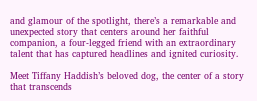and glamour of the spotlight, there’s a remarkable and unexpected story that centers around her faithful companion, a four-legged friend with an extraordinary talent that has captured headlines and ignited curiosity.

Meet Tiffany Haddish’s beloved dog, the center of a story that transcends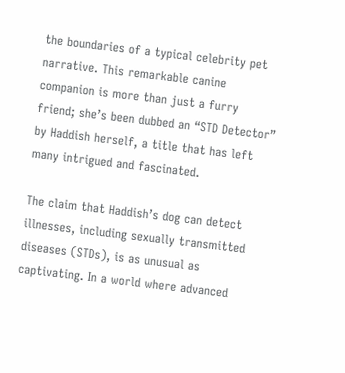the boundaries of a typical celebrity pet narrative. This remarkable canine companion is more than just a furry friend; she’s been dubbed an “STD Detector” by Haddish herself, a title that has left many intrigued and fascinated.

The claim that Haddish’s dog can detect illnesses, including sexually transmitted diseases (STDs), is as unusual as captivating. In a world where advanced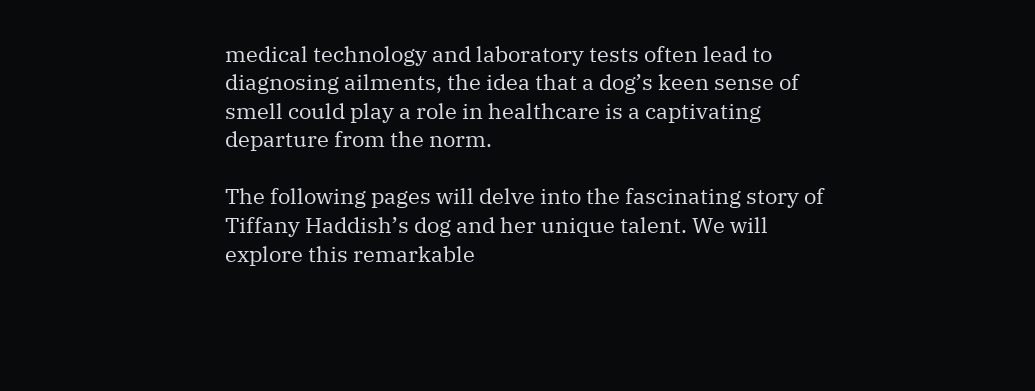medical technology and laboratory tests often lead to diagnosing ailments, the idea that a dog’s keen sense of smell could play a role in healthcare is a captivating departure from the norm.

The following pages will delve into the fascinating story of Tiffany Haddish’s dog and her unique talent. We will explore this remarkable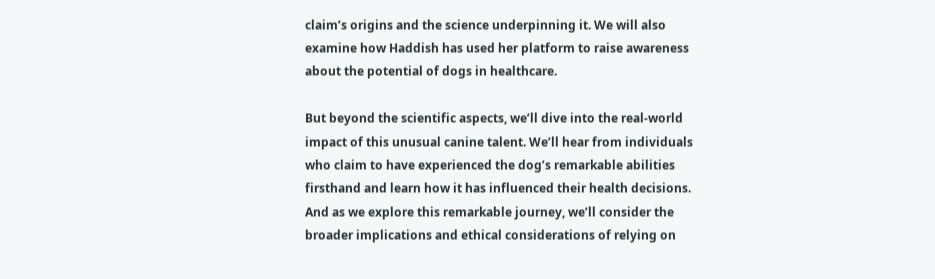claim’s origins and the science underpinning it. We will also examine how Haddish has used her platform to raise awareness about the potential of dogs in healthcare.

But beyond the scientific aspects, we’ll dive into the real-world impact of this unusual canine talent. We’ll hear from individuals who claim to have experienced the dog’s remarkable abilities firsthand and learn how it has influenced their health decisions. And as we explore this remarkable journey, we’ll consider the broader implications and ethical considerations of relying on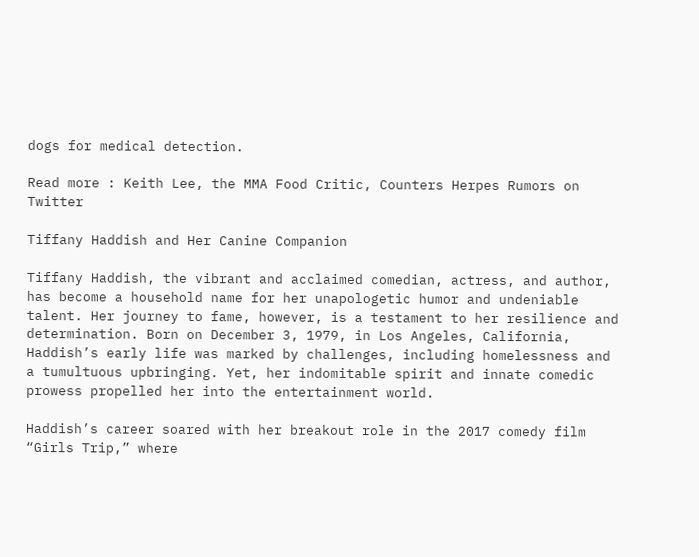dogs for medical detection.

Read more : Keith Lee, the MMA Food Critic, Counters Herpes Rumors on Twitter

Tiffany Haddish and Her Canine Companion

Tiffany Haddish, the vibrant and acclaimed comedian, actress, and author, has become a household name for her unapologetic humor and undeniable talent. Her journey to fame, however, is a testament to her resilience and determination. Born on December 3, 1979, in Los Angeles, California, Haddish’s early life was marked by challenges, including homelessness and a tumultuous upbringing. Yet, her indomitable spirit and innate comedic prowess propelled her into the entertainment world.

Haddish’s career soared with her breakout role in the 2017 comedy film “Girls Trip,” where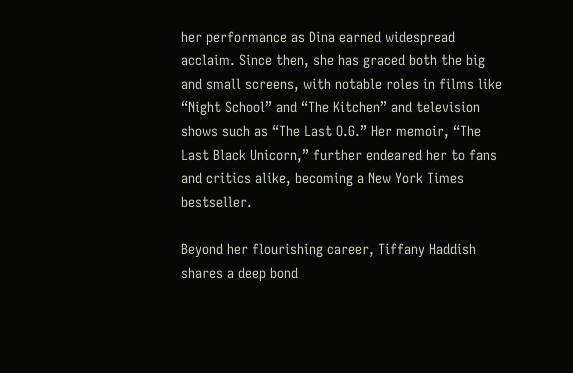her performance as Dina earned widespread acclaim. Since then, she has graced both the big and small screens, with notable roles in films like “Night School” and “The Kitchen” and television shows such as “The Last O.G.” Her memoir, “The Last Black Unicorn,” further endeared her to fans and critics alike, becoming a New York Times bestseller.

Beyond her flourishing career, Tiffany Haddish shares a deep bond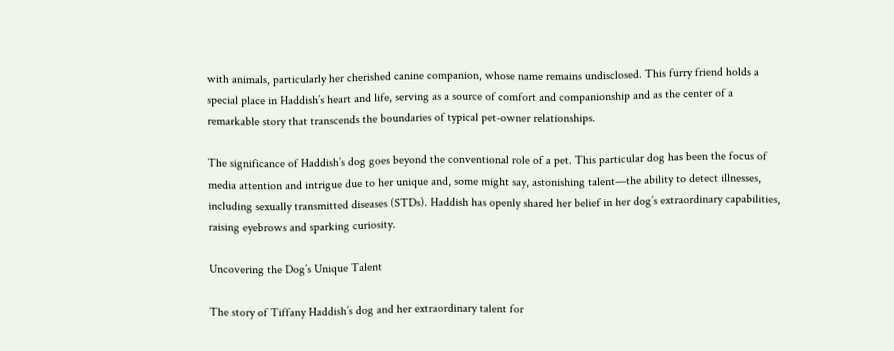with animals, particularly her cherished canine companion, whose name remains undisclosed. This furry friend holds a special place in Haddish’s heart and life, serving as a source of comfort and companionship and as the center of a remarkable story that transcends the boundaries of typical pet-owner relationships.

The significance of Haddish’s dog goes beyond the conventional role of a pet. This particular dog has been the focus of media attention and intrigue due to her unique and, some might say, astonishing talent—the ability to detect illnesses, including sexually transmitted diseases (STDs). Haddish has openly shared her belief in her dog’s extraordinary capabilities, raising eyebrows and sparking curiosity.

Uncovering the Dog’s Unique Talent

The story of Tiffany Haddish’s dog and her extraordinary talent for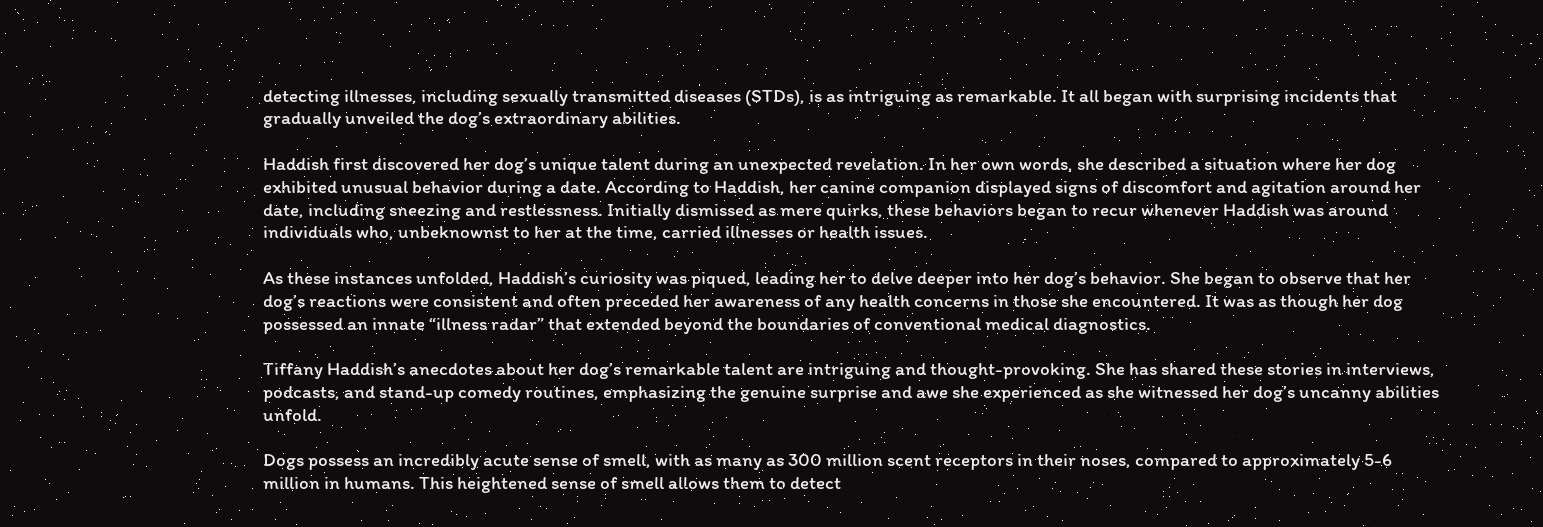detecting illnesses, including sexually transmitted diseases (STDs), is as intriguing as remarkable. It all began with surprising incidents that gradually unveiled the dog’s extraordinary abilities.

Haddish first discovered her dog’s unique talent during an unexpected revelation. In her own words, she described a situation where her dog exhibited unusual behavior during a date. According to Haddish, her canine companion displayed signs of discomfort and agitation around her date, including sneezing and restlessness. Initially dismissed as mere quirks, these behaviors began to recur whenever Haddish was around individuals who, unbeknownst to her at the time, carried illnesses or health issues.

As these instances unfolded, Haddish’s curiosity was piqued, leading her to delve deeper into her dog’s behavior. She began to observe that her dog’s reactions were consistent and often preceded her awareness of any health concerns in those she encountered. It was as though her dog possessed an innate “illness radar” that extended beyond the boundaries of conventional medical diagnostics.

Tiffany Haddish’s anecdotes about her dog’s remarkable talent are intriguing and thought-provoking. She has shared these stories in interviews, podcasts, and stand-up comedy routines, emphasizing the genuine surprise and awe she experienced as she witnessed her dog’s uncanny abilities unfold.

Dogs possess an incredibly acute sense of smell, with as many as 300 million scent receptors in their noses, compared to approximately 5-6 million in humans. This heightened sense of smell allows them to detect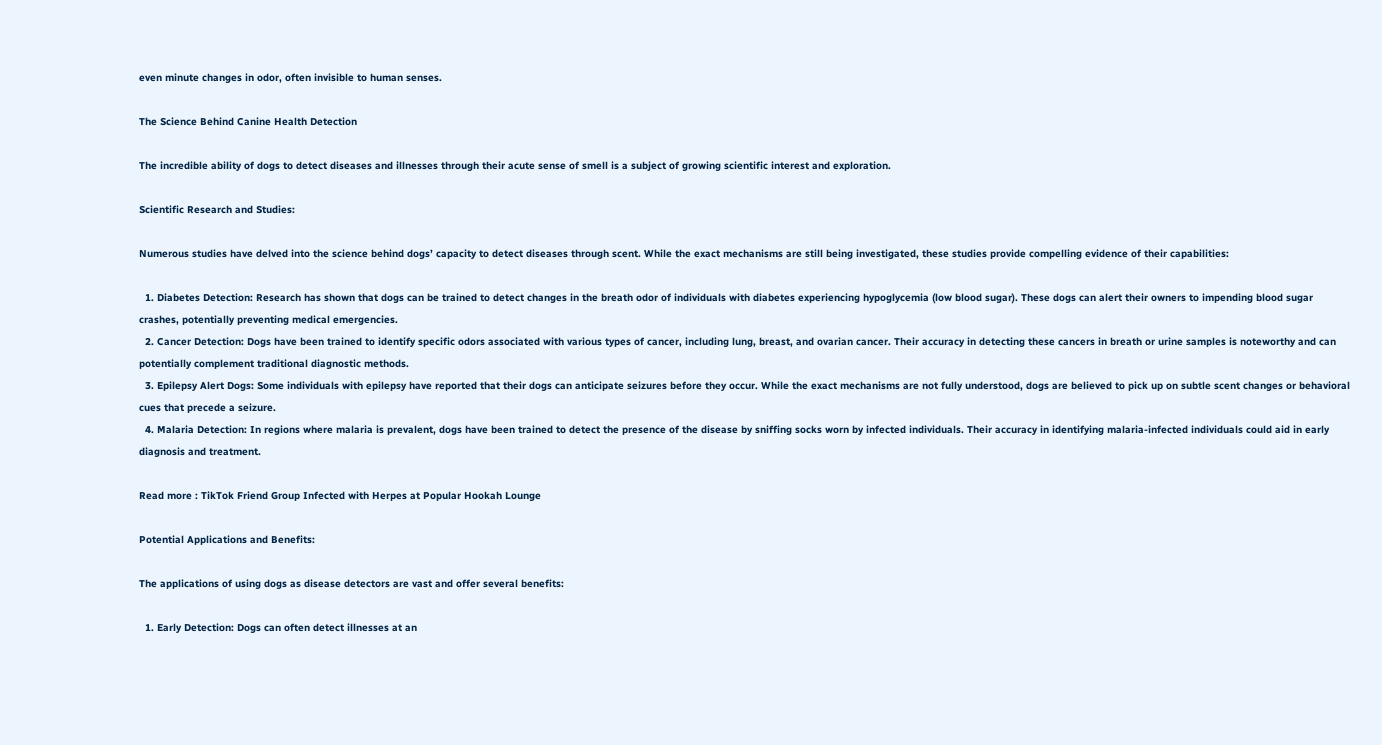even minute changes in odor, often invisible to human senses.

The Science Behind Canine Health Detection

The incredible ability of dogs to detect diseases and illnesses through their acute sense of smell is a subject of growing scientific interest and exploration.

Scientific Research and Studies:

Numerous studies have delved into the science behind dogs’ capacity to detect diseases through scent. While the exact mechanisms are still being investigated, these studies provide compelling evidence of their capabilities:

  1. Diabetes Detection: Research has shown that dogs can be trained to detect changes in the breath odor of individuals with diabetes experiencing hypoglycemia (low blood sugar). These dogs can alert their owners to impending blood sugar crashes, potentially preventing medical emergencies.
  2. Cancer Detection: Dogs have been trained to identify specific odors associated with various types of cancer, including lung, breast, and ovarian cancer. Their accuracy in detecting these cancers in breath or urine samples is noteworthy and can potentially complement traditional diagnostic methods.
  3. Epilepsy Alert Dogs: Some individuals with epilepsy have reported that their dogs can anticipate seizures before they occur. While the exact mechanisms are not fully understood, dogs are believed to pick up on subtle scent changes or behavioral cues that precede a seizure.
  4. Malaria Detection: In regions where malaria is prevalent, dogs have been trained to detect the presence of the disease by sniffing socks worn by infected individuals. Their accuracy in identifying malaria-infected individuals could aid in early diagnosis and treatment.

Read more : TikTok Friend Group Infected with Herpes at Popular Hookah Lounge

Potential Applications and Benefits:

The applications of using dogs as disease detectors are vast and offer several benefits:

  1. Early Detection: Dogs can often detect illnesses at an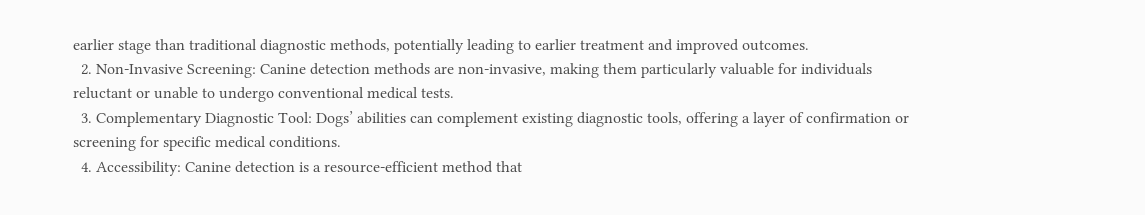earlier stage than traditional diagnostic methods, potentially leading to earlier treatment and improved outcomes.
  2. Non-Invasive Screening: Canine detection methods are non-invasive, making them particularly valuable for individuals reluctant or unable to undergo conventional medical tests.
  3. Complementary Diagnostic Tool: Dogs’ abilities can complement existing diagnostic tools, offering a layer of confirmation or screening for specific medical conditions.
  4. Accessibility: Canine detection is a resource-efficient method that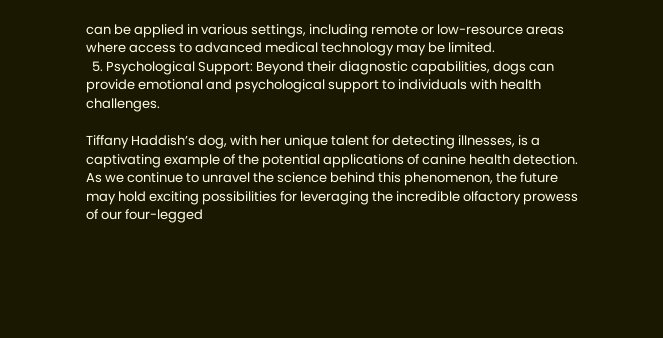can be applied in various settings, including remote or low-resource areas where access to advanced medical technology may be limited.
  5. Psychological Support: Beyond their diagnostic capabilities, dogs can provide emotional and psychological support to individuals with health challenges.

Tiffany Haddish’s dog, with her unique talent for detecting illnesses, is a captivating example of the potential applications of canine health detection. As we continue to unravel the science behind this phenomenon, the future may hold exciting possibilities for leveraging the incredible olfactory prowess of our four-legged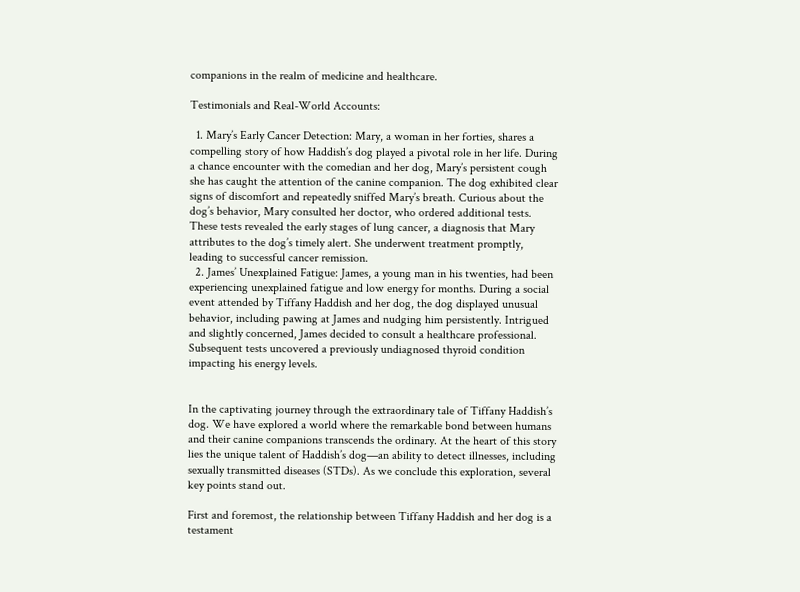companions in the realm of medicine and healthcare.

Testimonials and Real-World Accounts:

  1. Mary’s Early Cancer Detection: Mary, a woman in her forties, shares a compelling story of how Haddish’s dog played a pivotal role in her life. During a chance encounter with the comedian and her dog, Mary’s persistent cough she has caught the attention of the canine companion. The dog exhibited clear signs of discomfort and repeatedly sniffed Mary’s breath. Curious about the dog’s behavior, Mary consulted her doctor, who ordered additional tests. These tests revealed the early stages of lung cancer, a diagnosis that Mary attributes to the dog’s timely alert. She underwent treatment promptly, leading to successful cancer remission.
  2. James’ Unexplained Fatigue: James, a young man in his twenties, had been experiencing unexplained fatigue and low energy for months. During a social event attended by Tiffany Haddish and her dog, the dog displayed unusual behavior, including pawing at James and nudging him persistently. Intrigued and slightly concerned, James decided to consult a healthcare professional. Subsequent tests uncovered a previously undiagnosed thyroid condition impacting his energy levels.


In the captivating journey through the extraordinary tale of Tiffany Haddish’s dog. We have explored a world where the remarkable bond between humans and their canine companions transcends the ordinary. At the heart of this story lies the unique talent of Haddish’s dog—an ability to detect illnesses, including sexually transmitted diseases (STDs). As we conclude this exploration, several key points stand out.

First and foremost, the relationship between Tiffany Haddish and her dog is a testament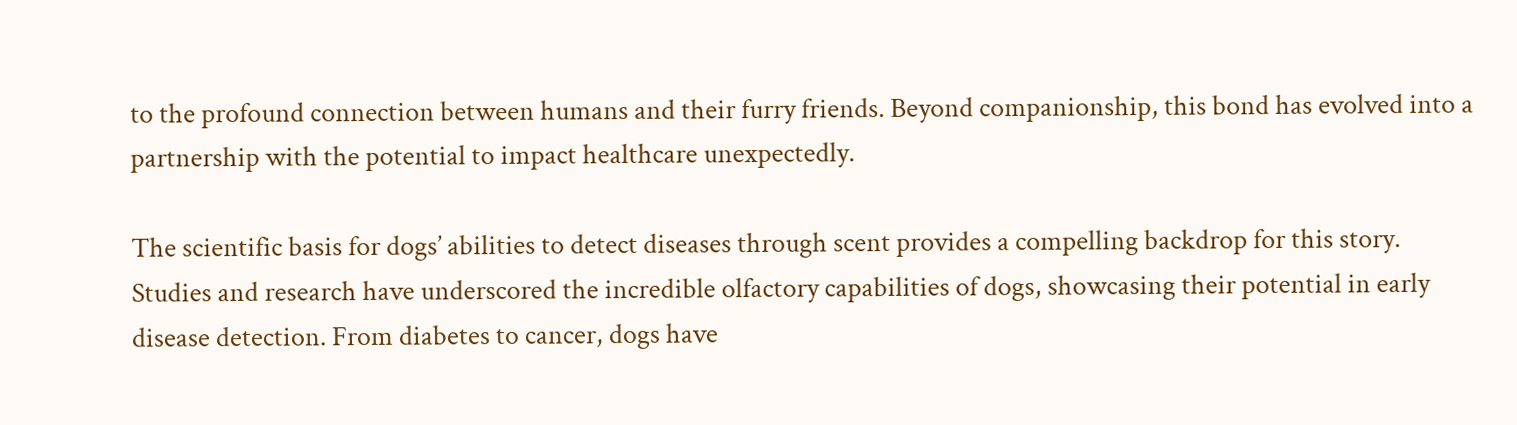to the profound connection between humans and their furry friends. Beyond companionship, this bond has evolved into a partnership with the potential to impact healthcare unexpectedly.

The scientific basis for dogs’ abilities to detect diseases through scent provides a compelling backdrop for this story. Studies and research have underscored the incredible olfactory capabilities of dogs, showcasing their potential in early disease detection. From diabetes to cancer, dogs have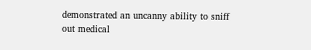demonstrated an uncanny ability to sniff out medical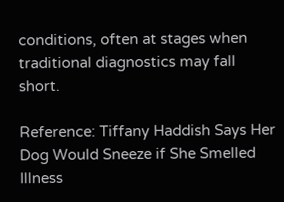conditions, often at stages when traditional diagnostics may fall short.

Reference: Tiffany Haddish Says Her Dog Would Sneeze if She Smelled Illness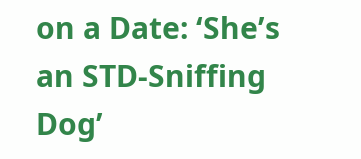on a Date: ‘She’s an STD-Sniffing Dog’